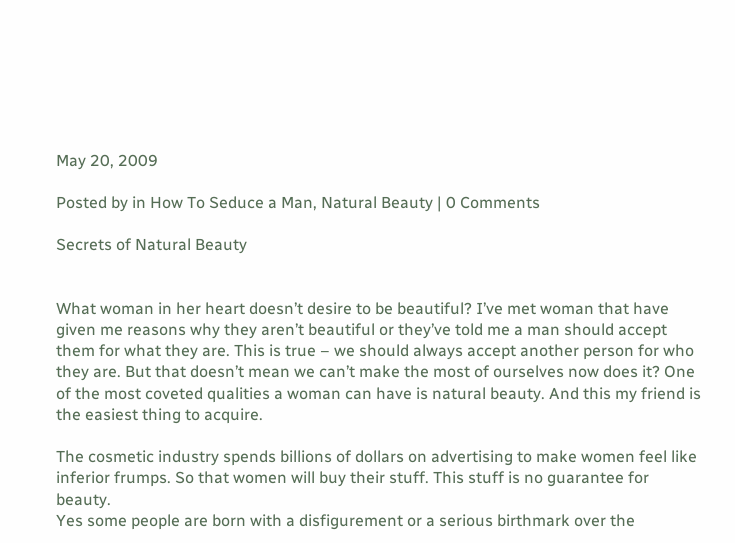May 20, 2009

Posted by in How To Seduce a Man, Natural Beauty | 0 Comments

Secrets of Natural Beauty


What woman in her heart doesn’t desire to be beautiful? I’ve met woman that have given me reasons why they aren’t beautiful or they’ve told me a man should accept them for what they are. This is true – we should always accept another person for who they are. But that doesn’t mean we can’t make the most of ourselves now does it? One of the most coveted qualities a woman can have is natural beauty. And this my friend is the easiest thing to acquire.

The cosmetic industry spends billions of dollars on advertising to make women feel like inferior frumps. So that women will buy their stuff. This stuff is no guarantee for beauty.
Yes some people are born with a disfigurement or a serious birthmark over the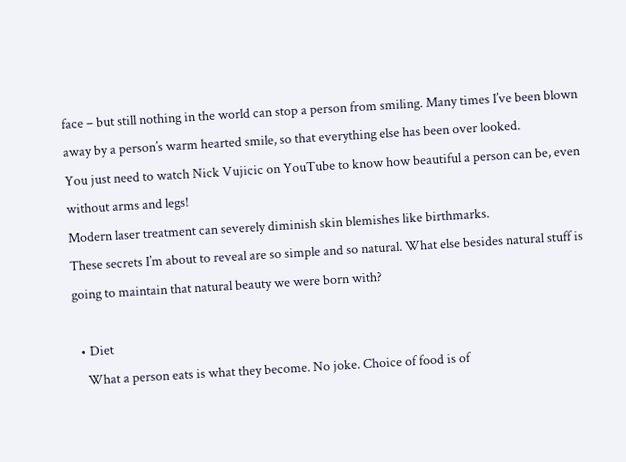face – but still nothing in the world can stop a person from smiling. Many times I’ve been blown away by a person’s warm hearted smile, so that everything else has been over looked.
You just need to watch Nick Vujicic on YouTube to know how beautiful a person can be, even without arms and legs!
Modern laser treatment can severely diminish skin blemishes like birthmarks.
These secrets I’m about to reveal are so simple and so natural. What else besides natural stuff is going to maintain that natural beauty we were born with?

  • Diet
    What a person eats is what they become. No joke. Choice of food is of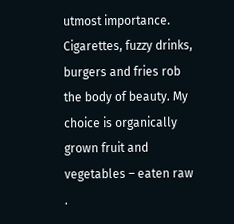utmost importance. Cigarettes, fuzzy drinks, burgers and fries rob the body of beauty. My choice is organically grown fruit and vegetables – eaten raw .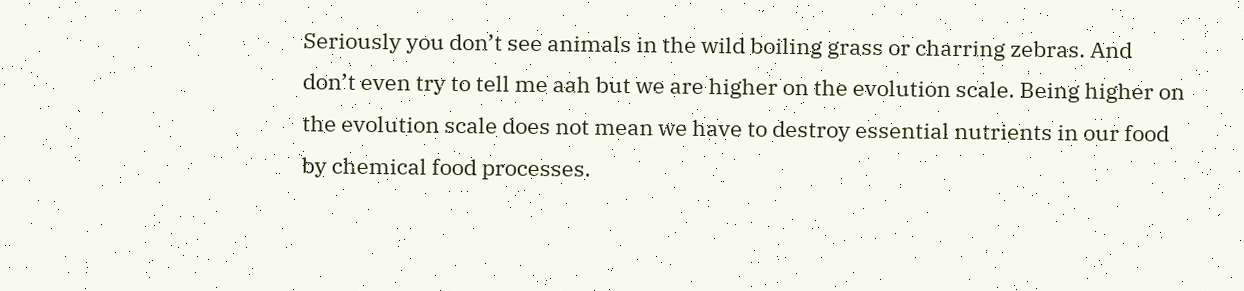Seriously you don’t see animals in the wild boiling grass or charring zebras. And don’t even try to tell me aah but we are higher on the evolution scale. Being higher on the evolution scale does not mean we have to destroy essential nutrients in our food by chemical food processes.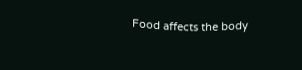Food affects the body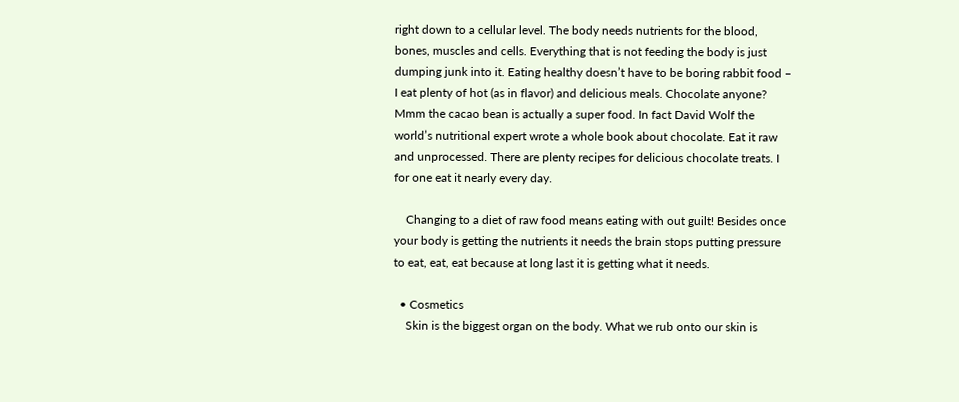right down to a cellular level. The body needs nutrients for the blood, bones, muscles and cells. Everything that is not feeding the body is just dumping junk into it. Eating healthy doesn’t have to be boring rabbit food – I eat plenty of hot (as in flavor) and delicious meals. Chocolate anyone? Mmm the cacao bean is actually a super food. In fact David Wolf the world’s nutritional expert wrote a whole book about chocolate. Eat it raw and unprocessed. There are plenty recipes for delicious chocolate treats. I for one eat it nearly every day.

    Changing to a diet of raw food means eating with out guilt! Besides once your body is getting the nutrients it needs the brain stops putting pressure to eat, eat, eat because at long last it is getting what it needs.

  • Cosmetics
    Skin is the biggest organ on the body. What we rub onto our skin is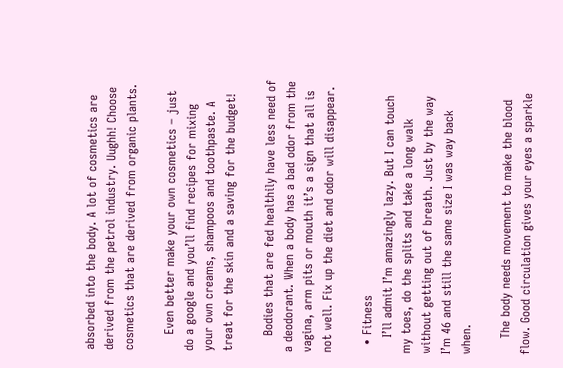absorbed into the body. A lot of cosmetics are derived from the petrol industry. Uughh! Choose cosmetics that are derived from organic plants.

    Even better make your own cosmetics – just do a google and you’ll find recipes for mixing your own creams, shampoos and toothpaste. A treat for the skin and a saving for the budget!

    Bodies that are fed healthily have less need of a deodorant. When a body has a bad odor from the vagina, arm pits or mouth it’s a sign that all is not well. Fix up the diet and odor will disappear.

  • Fitness
    I’ll admit I’m amazingly lazy. But I can touch my toes, do the splits and take a long walk without getting out of breath. Just by the way I’m 46 and still the same size I was way back when.

    The body needs movement to make the blood flow. Good circulation gives your eyes a sparkle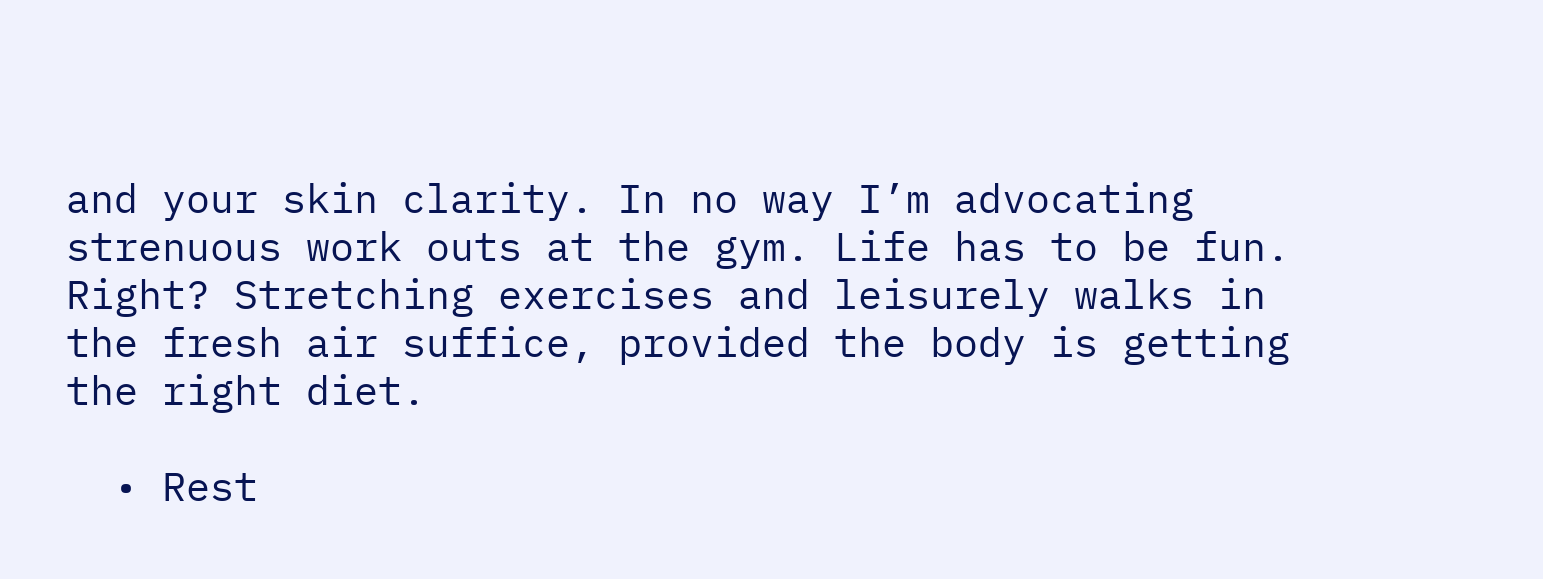and your skin clarity. In no way I’m advocating strenuous work outs at the gym. Life has to be fun. Right? Stretching exercises and leisurely walks in the fresh air suffice, provided the body is getting the right diet.

  • Rest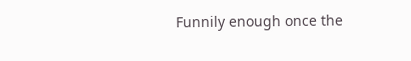Funnily enough once the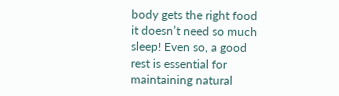body gets the right food it doesn’t need so much sleep! Even so, a good rest is essential for maintaining natural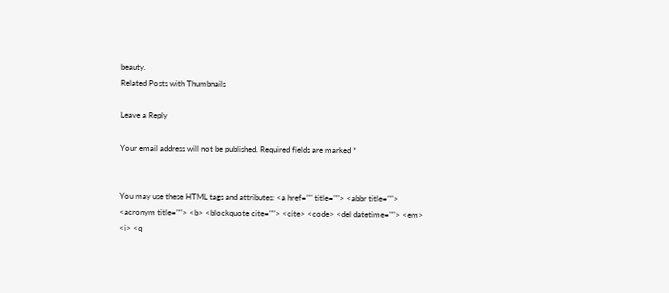beauty.
Related Posts with Thumbnails

Leave a Reply

Your email address will not be published. Required fields are marked *


You may use these HTML tags and attributes: <a href="" title=""> <abbr title=""> <acronym title=""> <b> <blockquote cite=""> <cite> <code> <del datetime=""> <em> <i> <q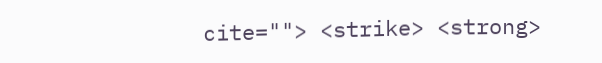cite=""> <strike> <strong>